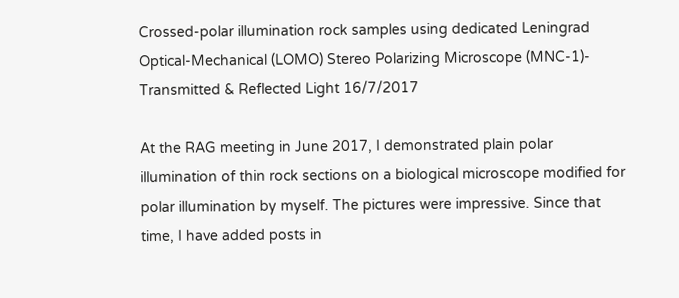Crossed-polar illumination rock samples using dedicated Leningrad Optical-Mechanical (LOMO) Stereo Polarizing Microscope (MNC-1)- Transmitted & Reflected Light 16/7/2017

At the RAG meeting in June 2017, I demonstrated plain polar illumination of thin rock sections on a biological microscope modified for polar illumination by myself. The pictures were impressive. Since that time, I have added posts in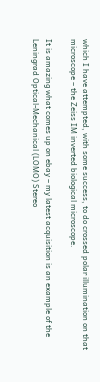which I have attempted, with some success, to do crossed polar illumination on that microscope – the Zeiss IM inverted biological microscope.

It is amazing what comes up on ebay – my latest acquisition is an example of the Leningrad Optical-Mechanical (LOMO) Stereo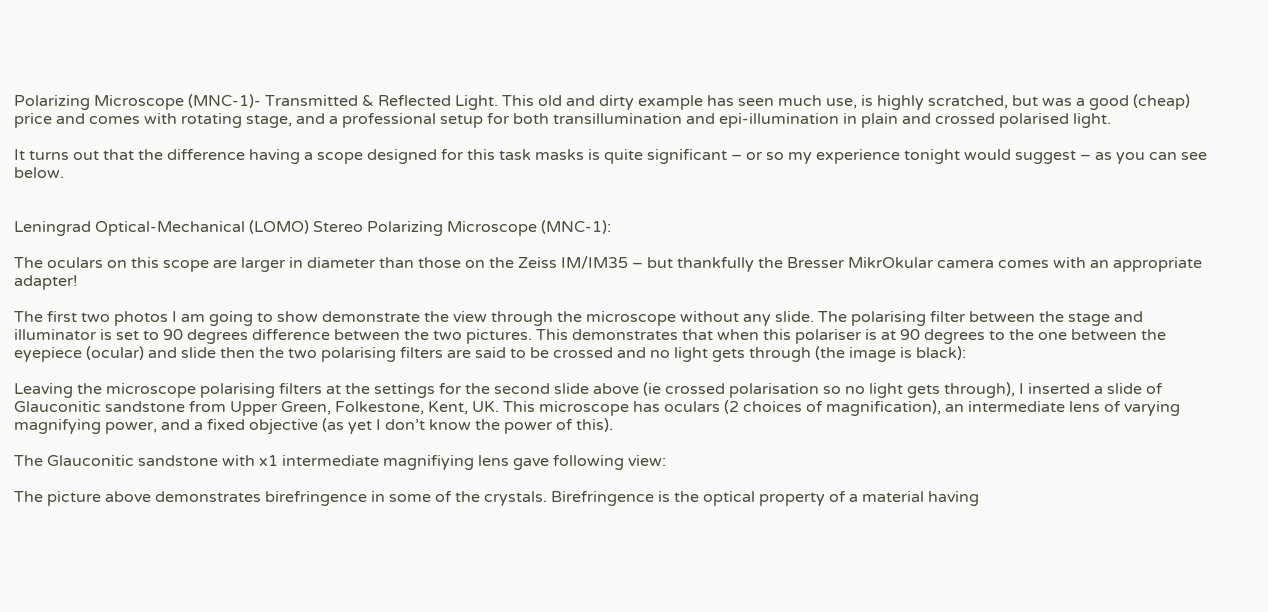Polarizing Microscope (MNC-1)- Transmitted & Reflected Light. This old and dirty example has seen much use, is highly scratched, but was a good (cheap) price and comes with rotating stage, and a professional setup for both transillumination and epi-illumination in plain and crossed polarised light.

It turns out that the difference having a scope designed for this task masks is quite significant – or so my experience tonight would suggest – as you can see below.


Leningrad Optical-Mechanical (LOMO) Stereo Polarizing Microscope (MNC-1):

The oculars on this scope are larger in diameter than those on the Zeiss IM/IM35 – but thankfully the Bresser MikrOkular camera comes with an appropriate adapter!

The first two photos I am going to show demonstrate the view through the microscope without any slide. The polarising filter between the stage and illuminator is set to 90 degrees difference between the two pictures. This demonstrates that when this polariser is at 90 degrees to the one between the eyepiece (ocular) and slide then the two polarising filters are said to be crossed and no light gets through (the image is black):

Leaving the microscope polarising filters at the settings for the second slide above (ie crossed polarisation so no light gets through), I inserted a slide of Glauconitic sandstone from Upper Green, Folkestone, Kent, UK. This microscope has oculars (2 choices of magnification), an intermediate lens of varying magnifying power, and a fixed objective (as yet I don’t know the power of this).

The Glauconitic sandstone with x1 intermediate magnifiying lens gave following view:

The picture above demonstrates birefringence in some of the crystals. Birefringence is the optical property of a material having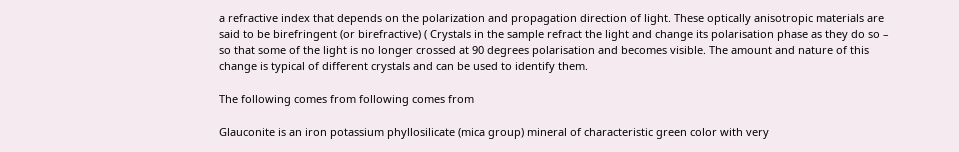a refractive index that depends on the polarization and propagation direction of light. These optically anisotropic materials are said to be birefringent (or birefractive) ( Crystals in the sample refract the light and change its polarisation phase as they do so – so that some of the light is no longer crossed at 90 degrees polarisation and becomes visible. The amount and nature of this change is typical of different crystals and can be used to identify them.

The following comes from following comes from

Glauconite is an iron potassium phyllosilicate (mica group) mineral of characteristic green color with very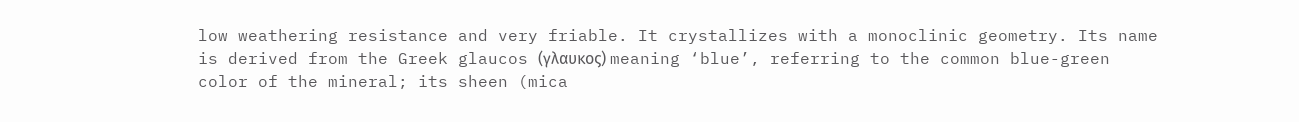low weathering resistance and very friable. It crystallizes with a monoclinic geometry. Its name is derived from the Greek glaucos (γλαυκος) meaning ‘blue’, referring to the common blue-green color of the mineral; its sheen (mica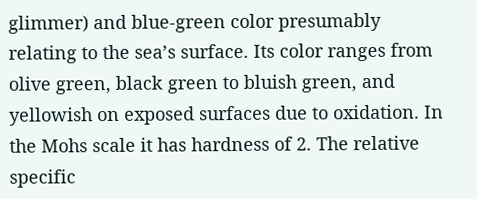glimmer) and blue-green color presumably relating to the sea’s surface. Its color ranges from olive green, black green to bluish green, and yellowish on exposed surfaces due to oxidation. In the Mohs scale it has hardness of 2. The relative specific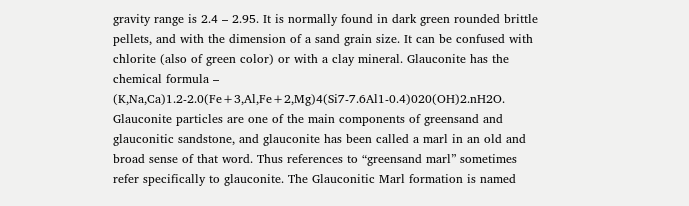gravity range is 2.4 – 2.95. It is normally found in dark green rounded brittle pellets, and with the dimension of a sand grain size. It can be confused with chlorite (also of green color) or with a clay mineral. Glauconite has the chemical formula – (K,Na,Ca)1.2-2.0(Fe+3,Al,Fe+2,Mg)4(Si7-7.6Al1-0.4)020(OH)2.nH2O. Glauconite particles are one of the main components of greensand and glauconitic sandstone, and glauconite has been called a marl in an old and broad sense of that word. Thus references to “greensand marl” sometimes refer specifically to glauconite. The Glauconitic Marl formation is named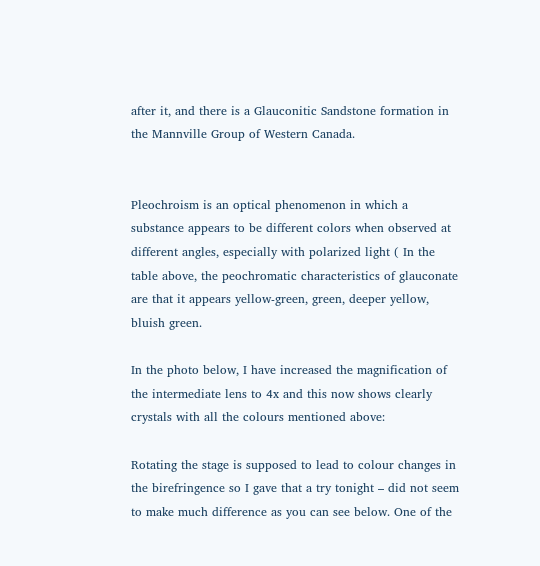after it, and there is a Glauconitic Sandstone formation in the Mannville Group of Western Canada.


Pleochroism is an optical phenomenon in which a substance appears to be different colors when observed at different angles, especially with polarized light ( In the table above, the peochromatic characteristics of glauconate are that it appears yellow-green, green, deeper yellow, bluish green.

In the photo below, I have increased the magnification of the intermediate lens to 4x and this now shows clearly crystals with all the colours mentioned above:

Rotating the stage is supposed to lead to colour changes in the birefringence so I gave that a try tonight – did not seem to make much difference as you can see below. One of the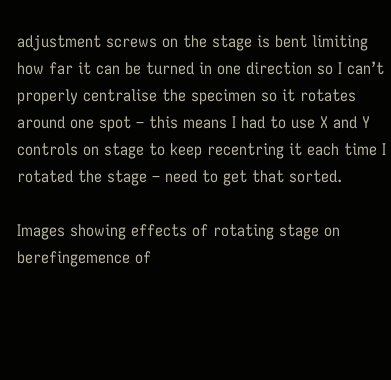adjustment screws on the stage is bent limiting how far it can be turned in one direction so I can’t properly centralise the specimen so it rotates around one spot – this means I had to use X and Y controls on stage to keep recentring it each time I rotated the stage – need to get that sorted.

Images showing effects of rotating stage on berefingemence of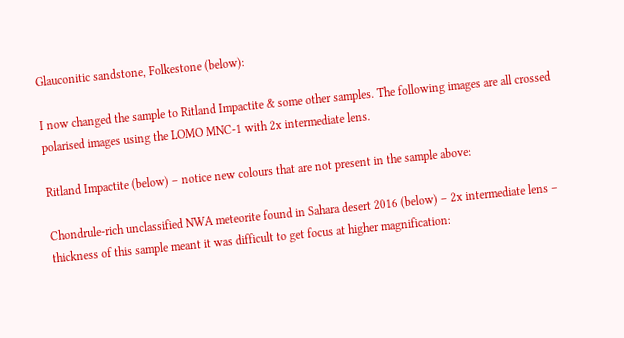Glauconitic sandstone, Folkestone (below):

I now changed the sample to Ritland Impactite & some other samples. The following images are all crossed polarised images using the LOMO MNC-1 with 2x intermediate lens.

Ritland Impactite (below) – notice new colours that are not present in the sample above:

Chondrule-rich unclassified NWA meteorite found in Sahara desert 2016 (below) – 2x intermediate lens – thickness of this sample meant it was difficult to get focus at higher magnification: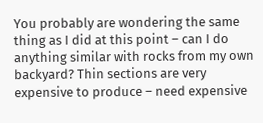You probably are wondering the same thing as I did at this point – can I do anything similar with rocks from my own backyard? Thin sections are very expensive to produce – need expensive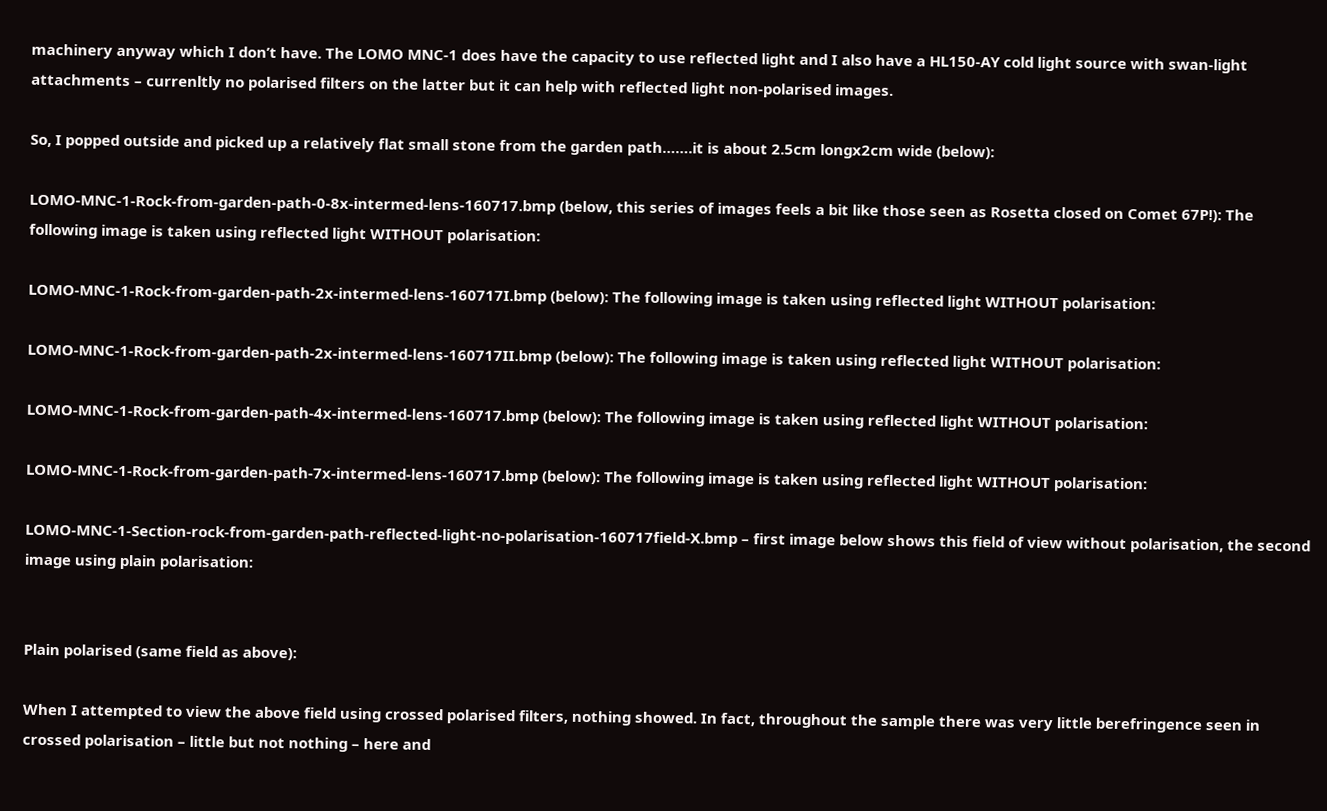machinery anyway which I don’t have. The LOMO MNC-1 does have the capacity to use reflected light and I also have a HL150-AY cold light source with swan-light attachments – currenltly no polarised filters on the latter but it can help with reflected light non-polarised images.

So, I popped outside and picked up a relatively flat small stone from the garden path…….it is about 2.5cm longx2cm wide (below):

LOMO-MNC-1-Rock-from-garden-path-0-8x-intermed-lens-160717.bmp (below, this series of images feels a bit like those seen as Rosetta closed on Comet 67P!): The following image is taken using reflected light WITHOUT polarisation:

LOMO-MNC-1-Rock-from-garden-path-2x-intermed-lens-160717I.bmp (below): The following image is taken using reflected light WITHOUT polarisation:

LOMO-MNC-1-Rock-from-garden-path-2x-intermed-lens-160717II.bmp (below): The following image is taken using reflected light WITHOUT polarisation:

LOMO-MNC-1-Rock-from-garden-path-4x-intermed-lens-160717.bmp (below): The following image is taken using reflected light WITHOUT polarisation:

LOMO-MNC-1-Rock-from-garden-path-7x-intermed-lens-160717.bmp (below): The following image is taken using reflected light WITHOUT polarisation:

LOMO-MNC-1-Section-rock-from-garden-path-reflected-light-no-polarisation-160717field-X.bmp – first image below shows this field of view without polarisation, the second image using plain polarisation:


Plain polarised (same field as above):

When I attempted to view the above field using crossed polarised filters, nothing showed. In fact, throughout the sample there was very little berefringence seen in crossed polarisation – little but not nothing – here and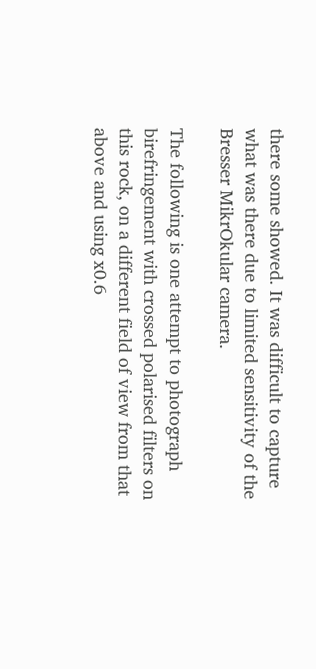there some showed. It was difficult to capture what was there due to limited sensitivity of the Bresser MikrOkular camera.

The following is one attempt to photograph birefringement with crossed polarised filters on this rock, on a different field of view from that above and using x0.6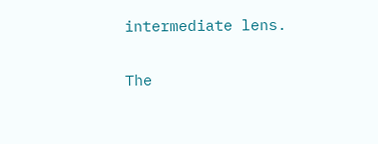intermediate lens.

The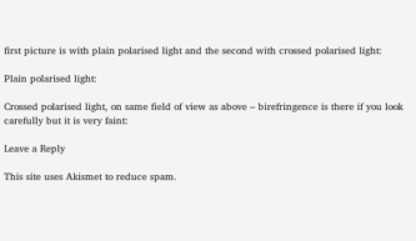first picture is with plain polarised light and the second with crossed polarised light:

Plain polarised light:

Crossed polarised light, on same field of view as above – birefringence is there if you look carefully but it is very faint:

Leave a Reply

This site uses Akismet to reduce spam.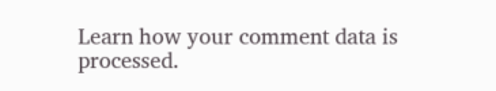Learn how your comment data is processed.